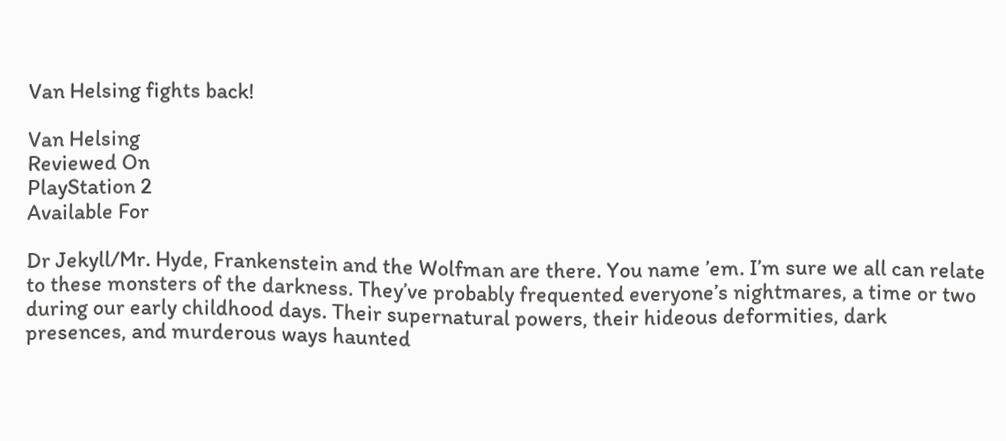Van Helsing fights back!

Van Helsing
Reviewed On
PlayStation 2
Available For

Dr Jekyll/Mr. Hyde, Frankenstein and the Wolfman are there. You name ’em. I’m sure we all can relate to these monsters of the darkness. They’ve probably frequented everyone’s nightmares, a time or two during our early childhood days. Their supernatural powers, their hideous deformities, dark presences, and murderous ways haunted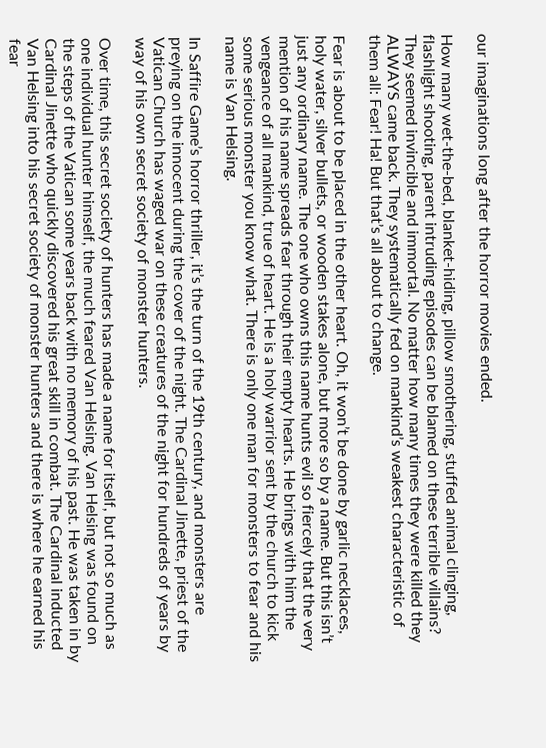our imaginations long after the horror movies ended.

How many wet-the-bed, blanket-hiding, pillow smothering, stuffed animal clinging, flashlight shooting, parent intruding episodes can be blamed on these terrible villains? They seemed invincible and immortal. No matter how many times they were killed they ALWAYS came back. They systematically fed on mankind’s weakest characteristic of them all: Fear! Ha! But that’s all about to change.

Fear is about to be placed in the other heart. Oh, it won’t be done by garlic necklaces, holy water, silver bullets, or wooden stakes alone, but more so by a name. But this isn’t just any ordinary name. The one who owns this name hunts evil so fiercely that the very mention of his name spreads fear through their empty hearts. He brings with him the vengeance of all mankind, true of heart. He is a holy warrior sent by the church to kick some serious monster you know what. There is only one man for monsters to fear and his name is Van Helsing.

In Saffire Game’s horror thriller, it’s the turn of the 19th century, and monsters are preying on the innocent during the cover of the night. The Cardinal Jinette, priest of the Vatican Church has waged war on these creatures of the night for hundreds of years by way of his own secret society of monster hunters.

Over time, this secret society of hunters has made a name for itself, but not so much as one individual hunter himself, the much feared Van Helsing. Van Helsing was found on the steps of the Vatican some years back with no memory of his past. He was taken in by Cardinal Jinette who quickly discovered his great skill in combat. The Cardinal inducted Van Helsing into his secret society of monster hunters and there is where he earned his fear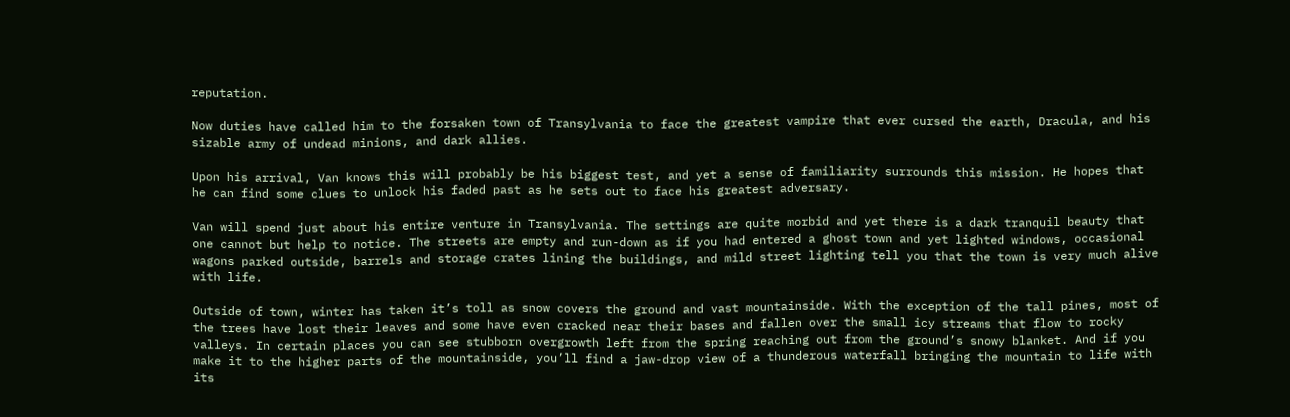reputation.

Now duties have called him to the forsaken town of Transylvania to face the greatest vampire that ever cursed the earth, Dracula, and his sizable army of undead minions, and dark allies.

Upon his arrival, Van knows this will probably be his biggest test, and yet a sense of familiarity surrounds this mission. He hopes that he can find some clues to unlock his faded past as he sets out to face his greatest adversary.

Van will spend just about his entire venture in Transylvania. The settings are quite morbid and yet there is a dark tranquil beauty that one cannot but help to notice. The streets are empty and run-down as if you had entered a ghost town and yet lighted windows, occasional wagons parked outside, barrels and storage crates lining the buildings, and mild street lighting tell you that the town is very much alive with life.

Outside of town, winter has taken it’s toll as snow covers the ground and vast mountainside. With the exception of the tall pines, most of the trees have lost their leaves and some have even cracked near their bases and fallen over the small icy streams that flow to rocky valleys. In certain places you can see stubborn overgrowth left from the spring reaching out from the ground’s snowy blanket. And if you make it to the higher parts of the mountainside, you’ll find a jaw-drop view of a thunderous waterfall bringing the mountain to life with its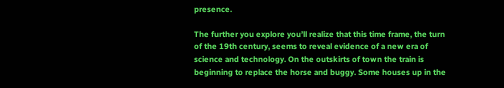presence.

The further you explore you’ll realize that this time frame, the turn of the 19th century, seems to reveal evidence of a new era of science and technology. On the outskirts of town the train is beginning to replace the horse and buggy. Some houses up in the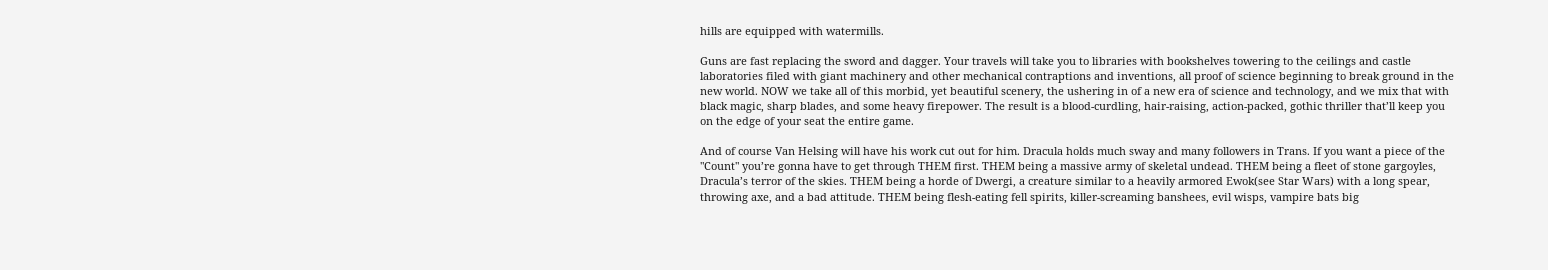hills are equipped with watermills.

Guns are fast replacing the sword and dagger. Your travels will take you to libraries with bookshelves towering to the ceilings and castle laboratories filed with giant machinery and other mechanical contraptions and inventions, all proof of science beginning to break ground in the new world. NOW we take all of this morbid, yet beautiful scenery, the ushering in of a new era of science and technology, and we mix that with black magic, sharp blades, and some heavy firepower. The result is a blood-curdling, hair-raising, action-packed, gothic thriller that’ll keep you on the edge of your seat the entire game.

And of course Van Helsing will have his work cut out for him. Dracula holds much sway and many followers in Trans. If you want a piece of the "Count" you’re gonna have to get through THEM first. THEM being a massive army of skeletal undead. THEM being a fleet of stone gargoyles, Dracula’s terror of the skies. THEM being a horde of Dwergi, a creature similar to a heavily armored Ewok(see Star Wars) with a long spear, throwing axe, and a bad attitude. THEM being flesh-eating fell spirits, killer-screaming banshees, evil wisps, vampire bats big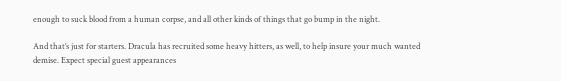enough to suck blood from a human corpse, and all other kinds of things that go bump in the night.

And that’s just for starters. Dracula has recruited some heavy hitters, as well, to help insure your much wanted demise. Expect special guest appearances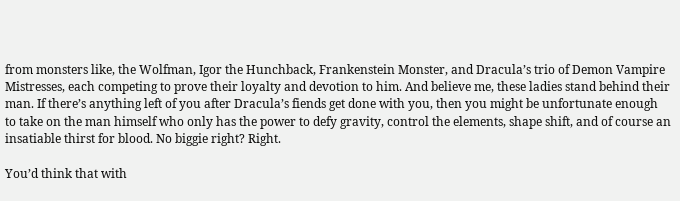from monsters like, the Wolfman, Igor the Hunchback, Frankenstein Monster, and Dracula’s trio of Demon Vampire Mistresses, each competing to prove their loyalty and devotion to him. And believe me, these ladies stand behind their man. If there’s anything left of you after Dracula’s fiends get done with you, then you might be unfortunate enough to take on the man himself who only has the power to defy gravity, control the elements, shape shift, and of course an insatiable thirst for blood. No biggie right? Right.

You’d think that with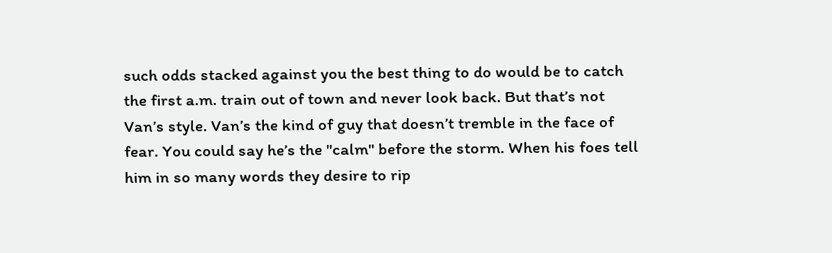such odds stacked against you the best thing to do would be to catch the first a.m. train out of town and never look back. But that’s not Van’s style. Van’s the kind of guy that doesn’t tremble in the face of fear. You could say he’s the "calm" before the storm. When his foes tell him in so many words they desire to rip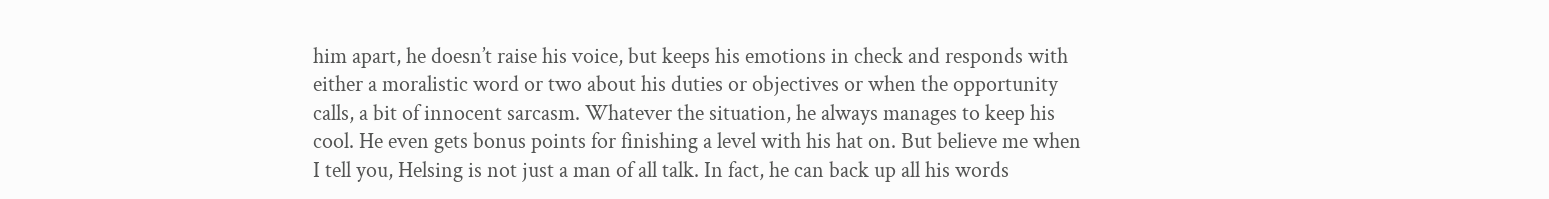him apart, he doesn’t raise his voice, but keeps his emotions in check and responds with either a moralistic word or two about his duties or objectives or when the opportunity calls, a bit of innocent sarcasm. Whatever the situation, he always manages to keep his cool. He even gets bonus points for finishing a level with his hat on. But believe me when I tell you, Helsing is not just a man of all talk. In fact, he can back up all his words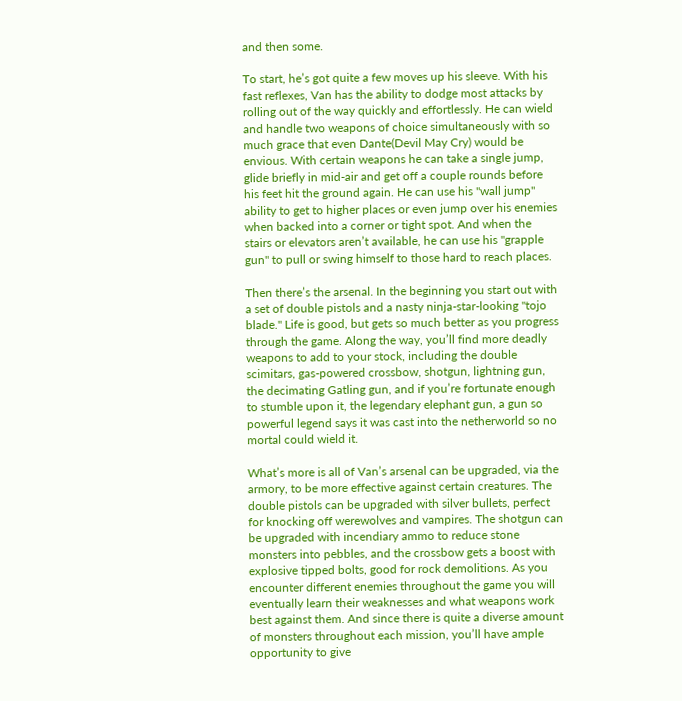and then some.

To start, he’s got quite a few moves up his sleeve. With his fast reflexes, Van has the ability to dodge most attacks by rolling out of the way quickly and effortlessly. He can wield and handle two weapons of choice simultaneously with so much grace that even Dante(Devil May Cry) would be envious. With certain weapons he can take a single jump, glide briefly in mid-air and get off a couple rounds before his feet hit the ground again. He can use his "wall jump" ability to get to higher places or even jump over his enemies when backed into a corner or tight spot. And when the stairs or elevators aren’t available, he can use his "grapple gun" to pull or swing himself to those hard to reach places.

Then there’s the arsenal. In the beginning you start out with a set of double pistols and a nasty ninja-star-looking "tojo blade." Life is good, but gets so much better as you progress through the game. Along the way, you’ll find more deadly weapons to add to your stock, including the double scimitars, gas-powered crossbow, shotgun, lightning gun, the decimating Gatling gun, and if you’re fortunate enough to stumble upon it, the legendary elephant gun, a gun so powerful legend says it was cast into the netherworld so no mortal could wield it.

What’s more is all of Van’s arsenal can be upgraded, via the armory, to be more effective against certain creatures. The double pistols can be upgraded with silver bullets, perfect for knocking off werewolves and vampires. The shotgun can be upgraded with incendiary ammo to reduce stone monsters into pebbles, and the crossbow gets a boost with explosive tipped bolts, good for rock demolitions. As you encounter different enemies throughout the game you will eventually learn their weaknesses and what weapons work best against them. And since there is quite a diverse amount of monsters throughout each mission, you’ll have ample opportunity to give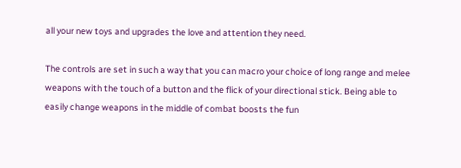all your new toys and upgrades the love and attention they need.

The controls are set in such a way that you can macro your choice of long range and melee weapons with the touch of a button and the flick of your directional stick. Being able to easily change weapons in the middle of combat boosts the fun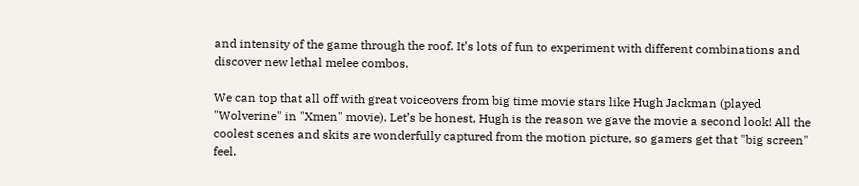and intensity of the game through the roof. It’s lots of fun to experiment with different combinations and discover new lethal melee combos.

We can top that all off with great voiceovers from big time movie stars like Hugh Jackman (played "Wolverine" in "Xmen" movie). Let’s be honest, Hugh is the reason we gave the movie a second look! All the coolest scenes and skits are wonderfully captured from the motion picture, so gamers get that "big screen" feel.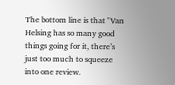The bottom line is that "Van Helsing has so many good things going for it, there’s just too much to squeeze into one review.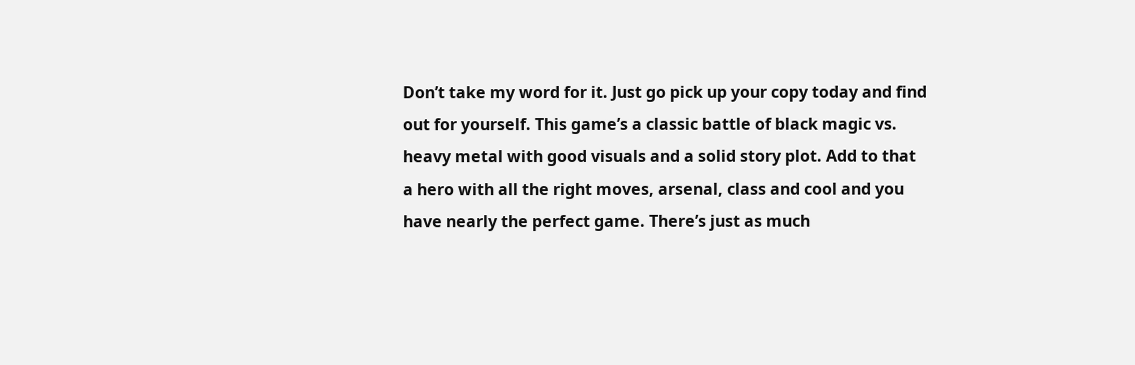Don’t take my word for it. Just go pick up your copy today and find out for yourself. This game’s a classic battle of black magic vs. heavy metal with good visuals and a solid story plot. Add to that a hero with all the right moves, arsenal, class and cool and you have nearly the perfect game. There’s just as much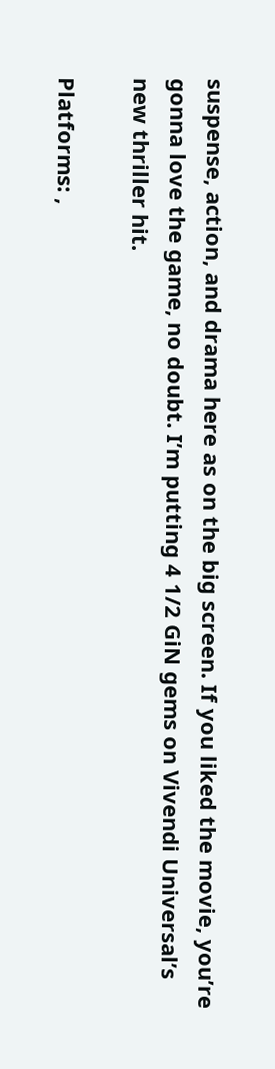suspense, action, and drama here as on the big screen. If you liked the movie, you’re gonna love the game, no doubt. I’m putting 4 1/2 GiN gems on Vivendi Universal’s new thriller hit.

Platforms: ,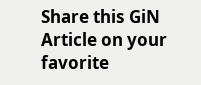Share this GiN Article on your favorite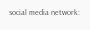social media network: